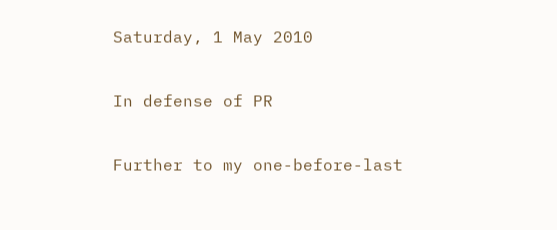Saturday, 1 May 2010

In defense of PR

Further to my one-before-last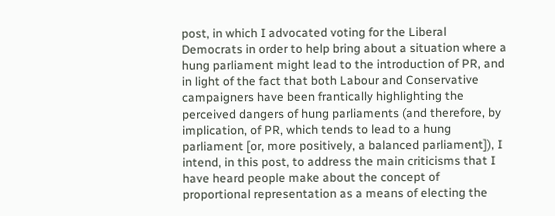post, in which I advocated voting for the Liberal Democrats in order to help bring about a situation where a hung parliament might lead to the introduction of PR, and in light of the fact that both Labour and Conservative campaigners have been frantically highlighting the perceived dangers of hung parliaments (and therefore, by implication, of PR, which tends to lead to a hung parliament [or, more positively, a balanced parliament]), I intend, in this post, to address the main criticisms that I have heard people make about the concept of proportional representation as a means of electing the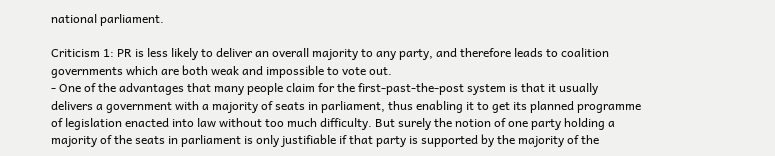national parliament.

Criticism 1: PR is less likely to deliver an overall majority to any party, and therefore leads to coalition governments which are both weak and impossible to vote out.
- One of the advantages that many people claim for the first-past-the-post system is that it usually delivers a government with a majority of seats in parliament, thus enabling it to get its planned programme of legislation enacted into law without too much difficulty. But surely the notion of one party holding a majority of the seats in parliament is only justifiable if that party is supported by the majority of the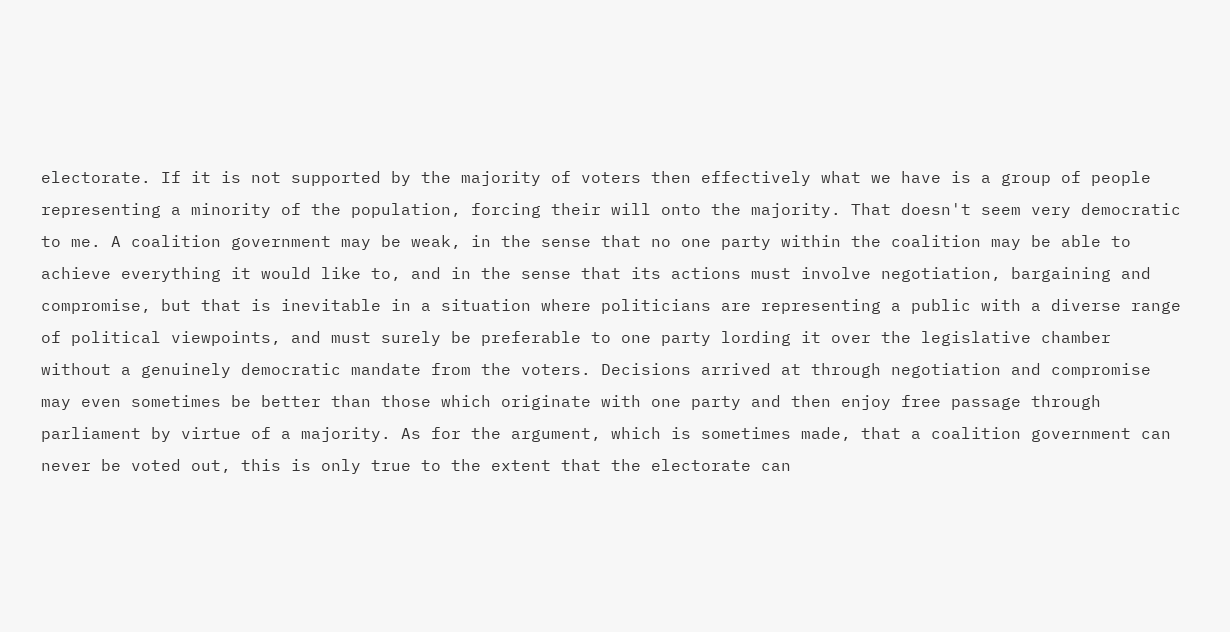electorate. If it is not supported by the majority of voters then effectively what we have is a group of people representing a minority of the population, forcing their will onto the majority. That doesn't seem very democratic to me. A coalition government may be weak, in the sense that no one party within the coalition may be able to achieve everything it would like to, and in the sense that its actions must involve negotiation, bargaining and compromise, but that is inevitable in a situation where politicians are representing a public with a diverse range of political viewpoints, and must surely be preferable to one party lording it over the legislative chamber without a genuinely democratic mandate from the voters. Decisions arrived at through negotiation and compromise may even sometimes be better than those which originate with one party and then enjoy free passage through parliament by virtue of a majority. As for the argument, which is sometimes made, that a coalition government can never be voted out, this is only true to the extent that the electorate can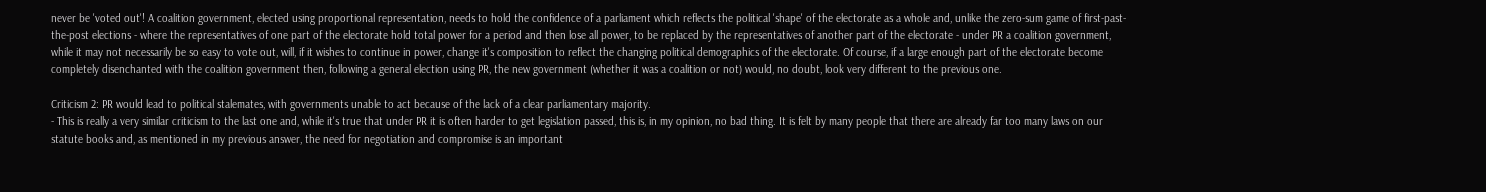never be 'voted out'! A coalition government, elected using proportional representation, needs to hold the confidence of a parliament which reflects the political 'shape' of the electorate as a whole and, unlike the zero-sum game of first-past-the-post elections - where the representatives of one part of the electorate hold total power for a period and then lose all power, to be replaced by the representatives of another part of the electorate - under PR a coalition government, while it may not necessarily be so easy to vote out, will, if it wishes to continue in power, change it's composition to reflect the changing political demographics of the electorate. Of course, if a large enough part of the electorate become completely disenchanted with the coalition government then, following a general election using PR, the new government (whether it was a coalition or not) would, no doubt, look very different to the previous one.

Criticism 2: PR would lead to political stalemates, with governments unable to act because of the lack of a clear parliamentary majority.
- This is really a very similar criticism to the last one and, while it's true that under PR it is often harder to get legislation passed, this is, in my opinion, no bad thing. It is felt by many people that there are already far too many laws on our statute books and, as mentioned in my previous answer, the need for negotiation and compromise is an important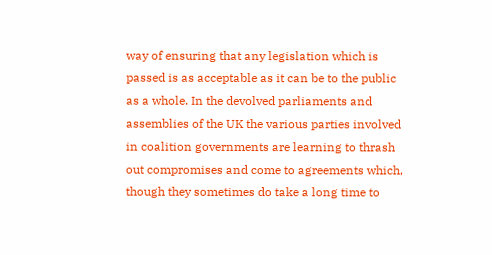way of ensuring that any legislation which is passed is as acceptable as it can be to the public as a whole. In the devolved parliaments and assemblies of the UK the various parties involved in coalition governments are learning to thrash out compromises and come to agreements which, though they sometimes do take a long time to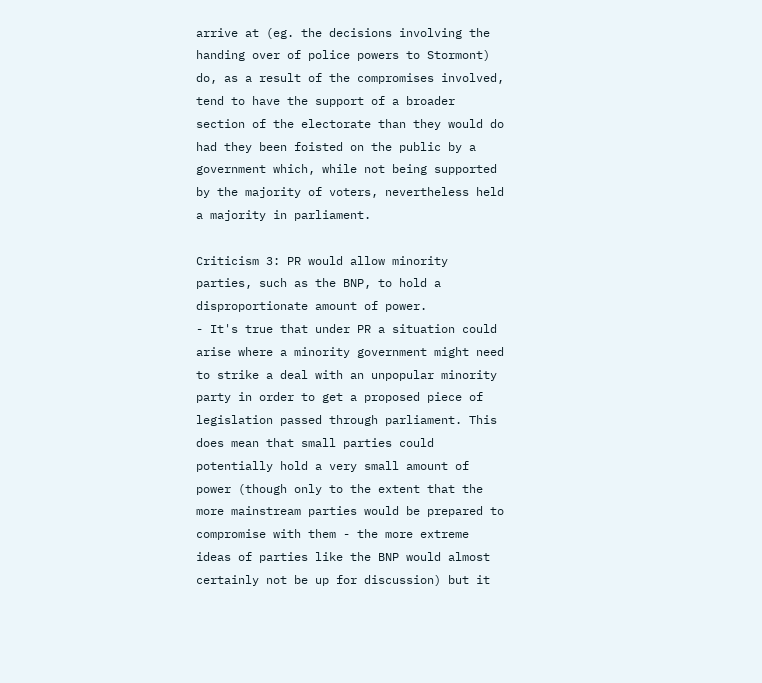arrive at (eg. the decisions involving the handing over of police powers to Stormont) do, as a result of the compromises involved, tend to have the support of a broader section of the electorate than they would do had they been foisted on the public by a government which, while not being supported by the majority of voters, nevertheless held a majority in parliament.

Criticism 3: PR would allow minority parties, such as the BNP, to hold a disproportionate amount of power.
- It's true that under PR a situation could arise where a minority government might need to strike a deal with an unpopular minority party in order to get a proposed piece of legislation passed through parliament. This does mean that small parties could potentially hold a very small amount of power (though only to the extent that the more mainstream parties would be prepared to compromise with them - the more extreme ideas of parties like the BNP would almost certainly not be up for discussion) but it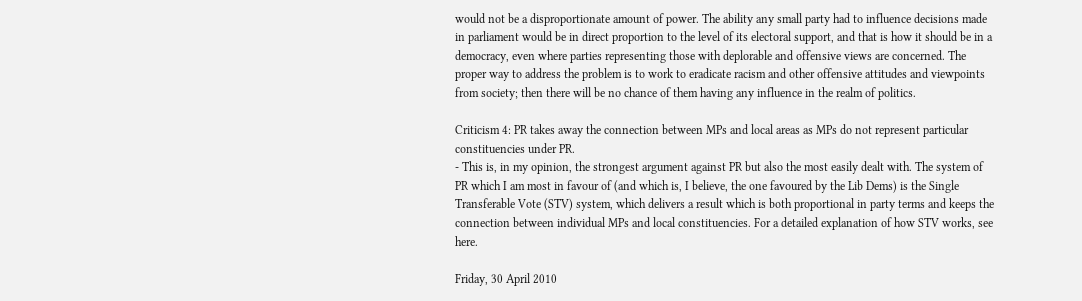would not be a disproportionate amount of power. The ability any small party had to influence decisions made in parliament would be in direct proportion to the level of its electoral support, and that is how it should be in a democracy, even where parties representing those with deplorable and offensive views are concerned. The proper way to address the problem is to work to eradicate racism and other offensive attitudes and viewpoints from society; then there will be no chance of them having any influence in the realm of politics.

Criticism 4: PR takes away the connection between MPs and local areas as MPs do not represent particular constituencies under PR.
- This is, in my opinion, the strongest argument against PR but also the most easily dealt with. The system of PR which I am most in favour of (and which is, I believe, the one favoured by the Lib Dems) is the Single Transferable Vote (STV) system, which delivers a result which is both proportional in party terms and keeps the connection between individual MPs and local constituencies. For a detailed explanation of how STV works, see here.

Friday, 30 April 2010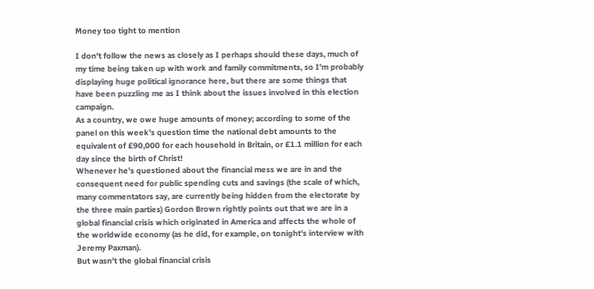Money too tight to mention

I don't follow the news as closely as I perhaps should these days, much of my time being taken up with work and family commitments, so I'm probably displaying huge political ignorance here, but there are some things that have been puzzling me as I think about the issues involved in this election campaign.
As a country, we owe huge amounts of money; according to some of the panel on this week's question time the national debt amounts to the equivalent of £90,000 for each household in Britain, or £1.1 million for each day since the birth of Christ!
Whenever he's questioned about the financial mess we are in and the consequent need for public spending cuts and savings (the scale of which, many commentators say, are currently being hidden from the electorate by the three main parties) Gordon Brown rightly points out that we are in a global financial crisis which originated in America and affects the whole of the worldwide economy (as he did, for example, on tonight's interview with Jeremy Paxman).
But wasn't the global financial crisis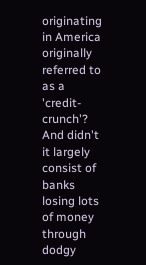originating in America originally referred to as a 'credit-crunch'? And didn't it largely consist of banks losing lots of money through dodgy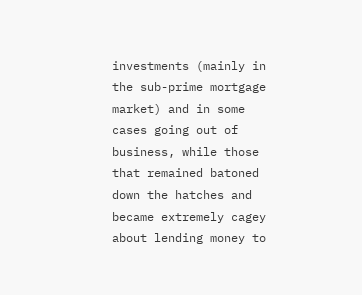investments (mainly in the sub-prime mortgage market) and in some cases going out of business, while those that remained batoned down the hatches and became extremely cagey about lending money to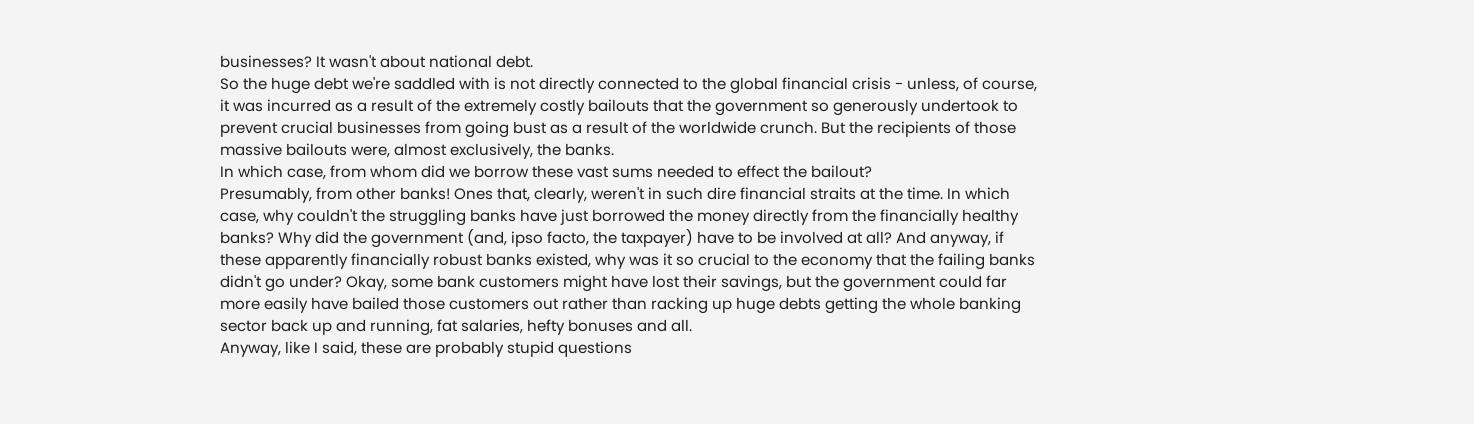businesses? It wasn't about national debt.
So the huge debt we're saddled with is not directly connected to the global financial crisis - unless, of course, it was incurred as a result of the extremely costly bailouts that the government so generously undertook to prevent crucial businesses from going bust as a result of the worldwide crunch. But the recipients of those massive bailouts were, almost exclusively, the banks.
In which case, from whom did we borrow these vast sums needed to effect the bailout?
Presumably, from other banks! Ones that, clearly, weren't in such dire financial straits at the time. In which case, why couldn't the struggling banks have just borrowed the money directly from the financially healthy banks? Why did the government (and, ipso facto, the taxpayer) have to be involved at all? And anyway, if these apparently financially robust banks existed, why was it so crucial to the economy that the failing banks didn't go under? Okay, some bank customers might have lost their savings, but the government could far more easily have bailed those customers out rather than racking up huge debts getting the whole banking sector back up and running, fat salaries, hefty bonuses and all.
Anyway, like I said, these are probably stupid questions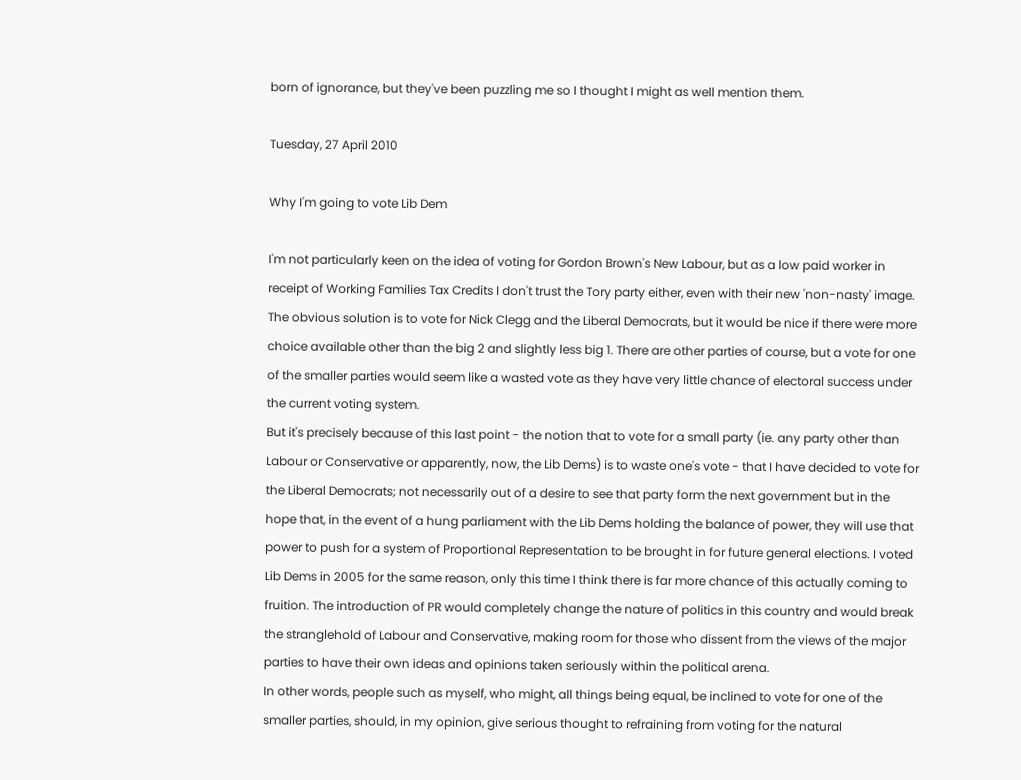born of ignorance, but they've been puzzling me so I thought I might as well mention them.

Tuesday, 27 April 2010

Why I'm going to vote Lib Dem

I'm not particularly keen on the idea of voting for Gordon Brown's New Labour, but as a low paid worker in receipt of Working Families Tax Credits I don't trust the Tory party either, even with their new 'non-nasty' image. The obvious solution is to vote for Nick Clegg and the Liberal Democrats, but it would be nice if there were more choice available other than the big 2 and slightly less big 1. There are other parties of course, but a vote for one of the smaller parties would seem like a wasted vote as they have very little chance of electoral success under the current voting system.
But it's precisely because of this last point - the notion that to vote for a small party (ie. any party other than Labour or Conservative or apparently, now, the Lib Dems) is to waste one's vote - that I have decided to vote for the Liberal Democrats; not necessarily out of a desire to see that party form the next government but in the hope that, in the event of a hung parliament with the Lib Dems holding the balance of power, they will use that power to push for a system of Proportional Representation to be brought in for future general elections. I voted Lib Dems in 2005 for the same reason, only this time I think there is far more chance of this actually coming to fruition. The introduction of PR would completely change the nature of politics in this country and would break the stranglehold of Labour and Conservative, making room for those who dissent from the views of the major parties to have their own ideas and opinions taken seriously within the political arena.
In other words, people such as myself, who might, all things being equal, be inclined to vote for one of the smaller parties, should, in my opinion, give serious thought to refraining from voting for the natural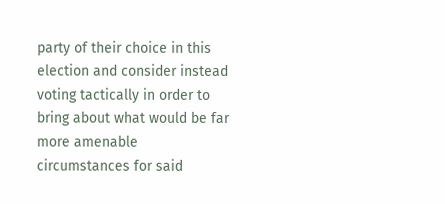party of their choice in this election and consider instead voting tactically in order to bring about what would be far more amenable circumstances for said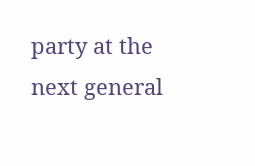party at the next general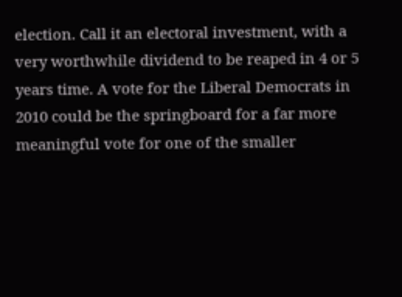election. Call it an electoral investment, with a very worthwhile dividend to be reaped in 4 or 5 years time. A vote for the Liberal Democrats in 2010 could be the springboard for a far more meaningful vote for one of the smaller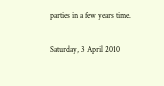parties in a few years time.

Saturday, 3 April 2010